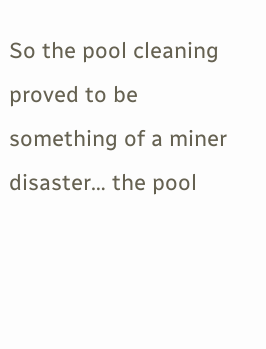So the pool cleaning proved to be something of a miner disaster… the pool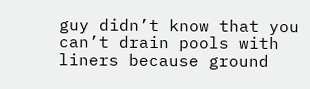guy didn’t know that you can’t drain pools with liners because ground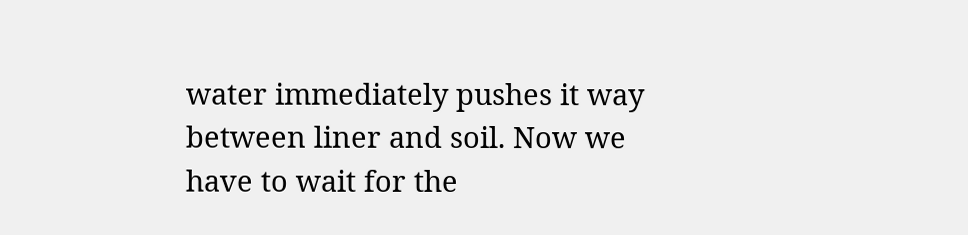water immediately pushes it way between liner and soil. Now we have to wait for the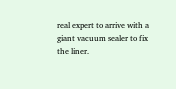real expert to arrive with a giant vacuum sealer to fix the liner.